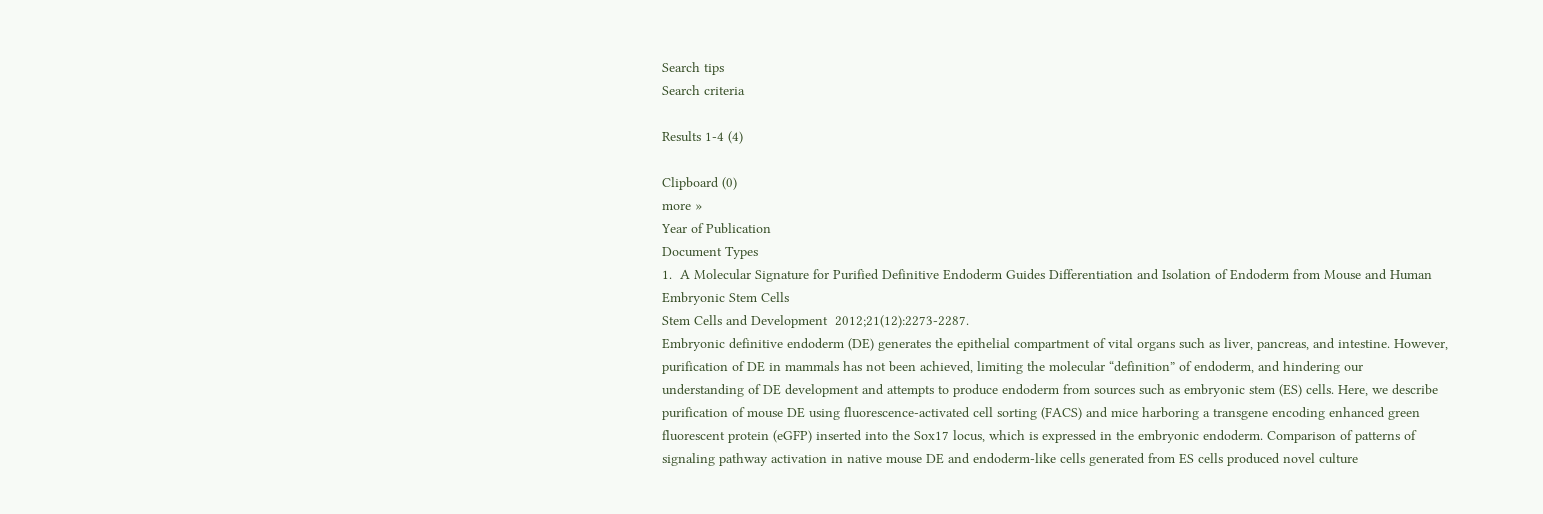Search tips
Search criteria

Results 1-4 (4)

Clipboard (0)
more »
Year of Publication
Document Types
1.  A Molecular Signature for Purified Definitive Endoderm Guides Differentiation and Isolation of Endoderm from Mouse and Human Embryonic Stem Cells
Stem Cells and Development  2012;21(12):2273-2287.
Embryonic definitive endoderm (DE) generates the epithelial compartment of vital organs such as liver, pancreas, and intestine. However, purification of DE in mammals has not been achieved, limiting the molecular “definition” of endoderm, and hindering our understanding of DE development and attempts to produce endoderm from sources such as embryonic stem (ES) cells. Here, we describe purification of mouse DE using fluorescence-activated cell sorting (FACS) and mice harboring a transgene encoding enhanced green fluorescent protein (eGFP) inserted into the Sox17 locus, which is expressed in the embryonic endoderm. Comparison of patterns of signaling pathway activation in native mouse DE and endoderm-like cells generated from ES cells produced novel culture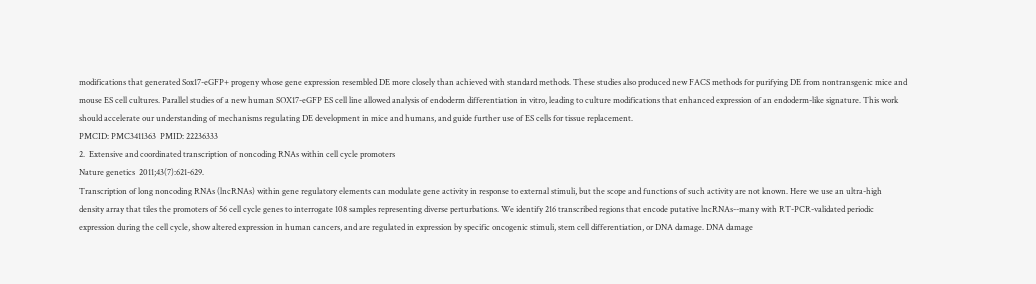modifications that generated Sox17-eGFP+ progeny whose gene expression resembled DE more closely than achieved with standard methods. These studies also produced new FACS methods for purifying DE from nontransgenic mice and mouse ES cell cultures. Parallel studies of a new human SOX17-eGFP ES cell line allowed analysis of endoderm differentiation in vitro, leading to culture modifications that enhanced expression of an endoderm-like signature. This work should accelerate our understanding of mechanisms regulating DE development in mice and humans, and guide further use of ES cells for tissue replacement.
PMCID: PMC3411363  PMID: 22236333
2.  Extensive and coordinated transcription of noncoding RNAs within cell cycle promoters
Nature genetics  2011;43(7):621-629.
Transcription of long noncoding RNAs (lncRNAs) within gene regulatory elements can modulate gene activity in response to external stimuli, but the scope and functions of such activity are not known. Here we use an ultra-high density array that tiles the promoters of 56 cell cycle genes to interrogate 108 samples representing diverse perturbations. We identify 216 transcribed regions that encode putative lncRNAs--many with RT-PCR-validated periodic expression during the cell cycle, show altered expression in human cancers, and are regulated in expression by specific oncogenic stimuli, stem cell differentiation, or DNA damage. DNA damage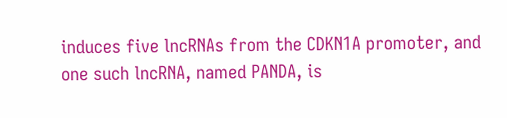induces five lncRNAs from the CDKN1A promoter, and one such lncRNA, named PANDA, is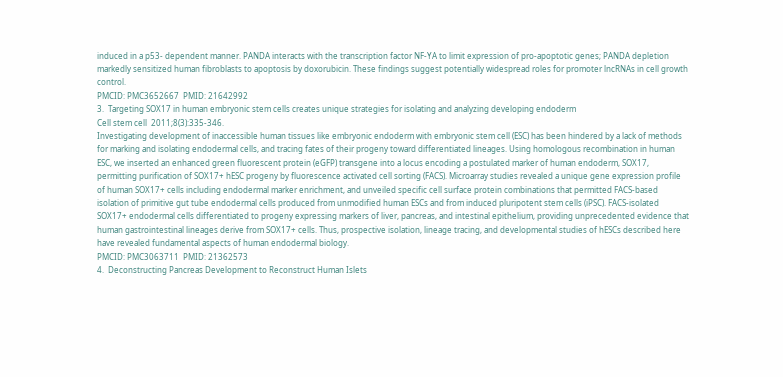induced in a p53- dependent manner. PANDA interacts with the transcription factor NF-YA to limit expression of pro-apoptotic genes; PANDA depletion markedly sensitized human fibroblasts to apoptosis by doxorubicin. These findings suggest potentially widespread roles for promoter lncRNAs in cell growth control.
PMCID: PMC3652667  PMID: 21642992
3.  Targeting SOX17 in human embryonic stem cells creates unique strategies for isolating and analyzing developing endoderm
Cell stem cell  2011;8(3):335-346.
Investigating development of inaccessible human tissues like embryonic endoderm with embryonic stem cell (ESC) has been hindered by a lack of methods for marking and isolating endodermal cells, and tracing fates of their progeny toward differentiated lineages. Using homologous recombination in human ESC, we inserted an enhanced green fluorescent protein (eGFP) transgene into a locus encoding a postulated marker of human endoderm, SOX17, permitting purification of SOX17+ hESC progeny by fluorescence activated cell sorting (FACS). Microarray studies revealed a unique gene expression profile of human SOX17+ cells including endodermal marker enrichment, and unveiled specific cell surface protein combinations that permitted FACS-based isolation of primitive gut tube endodermal cells produced from unmodified human ESCs and from induced pluripotent stem cells (iPSC). FACS-isolated SOX17+ endodermal cells differentiated to progeny expressing markers of liver, pancreas, and intestinal epithelium, providing unprecedented evidence that human gastrointestinal lineages derive from SOX17+ cells. Thus, prospective isolation, lineage tracing, and developmental studies of hESCs described here have revealed fundamental aspects of human endodermal biology.
PMCID: PMC3063711  PMID: 21362573
4.  Deconstructing Pancreas Development to Reconstruct Human Islets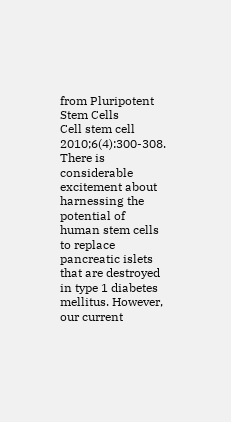from Pluripotent Stem Cells
Cell stem cell  2010;6(4):300-308.
There is considerable excitement about harnessing the potential of human stem cells to replace pancreatic islets that are destroyed in type 1 diabetes mellitus. However, our current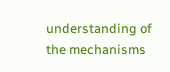understanding of the mechanisms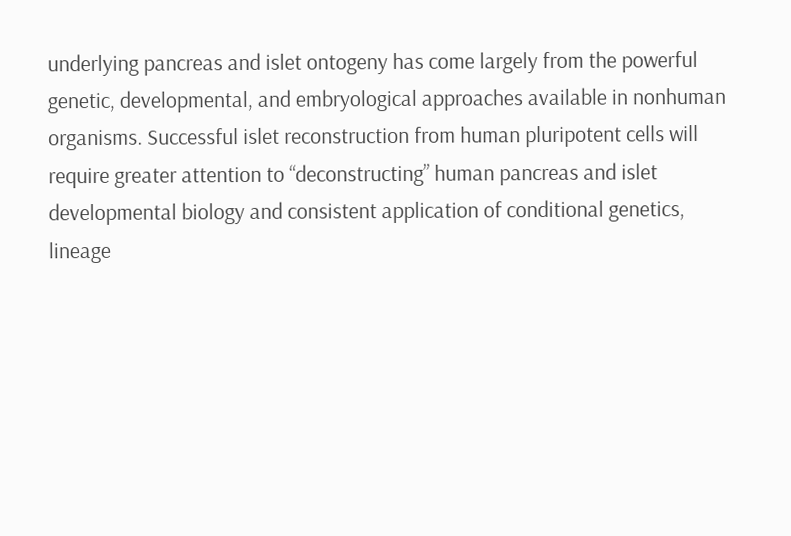underlying pancreas and islet ontogeny has come largely from the powerful genetic, developmental, and embryological approaches available in nonhuman organisms. Successful islet reconstruction from human pluripotent cells will require greater attention to “deconstructing” human pancreas and islet developmental biology and consistent application of conditional genetics, lineage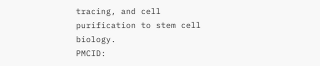tracing, and cell purification to stem cell biology.
PMCID: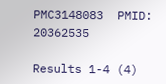PMC3148083  PMID: 20362535

Results 1-4 (4)